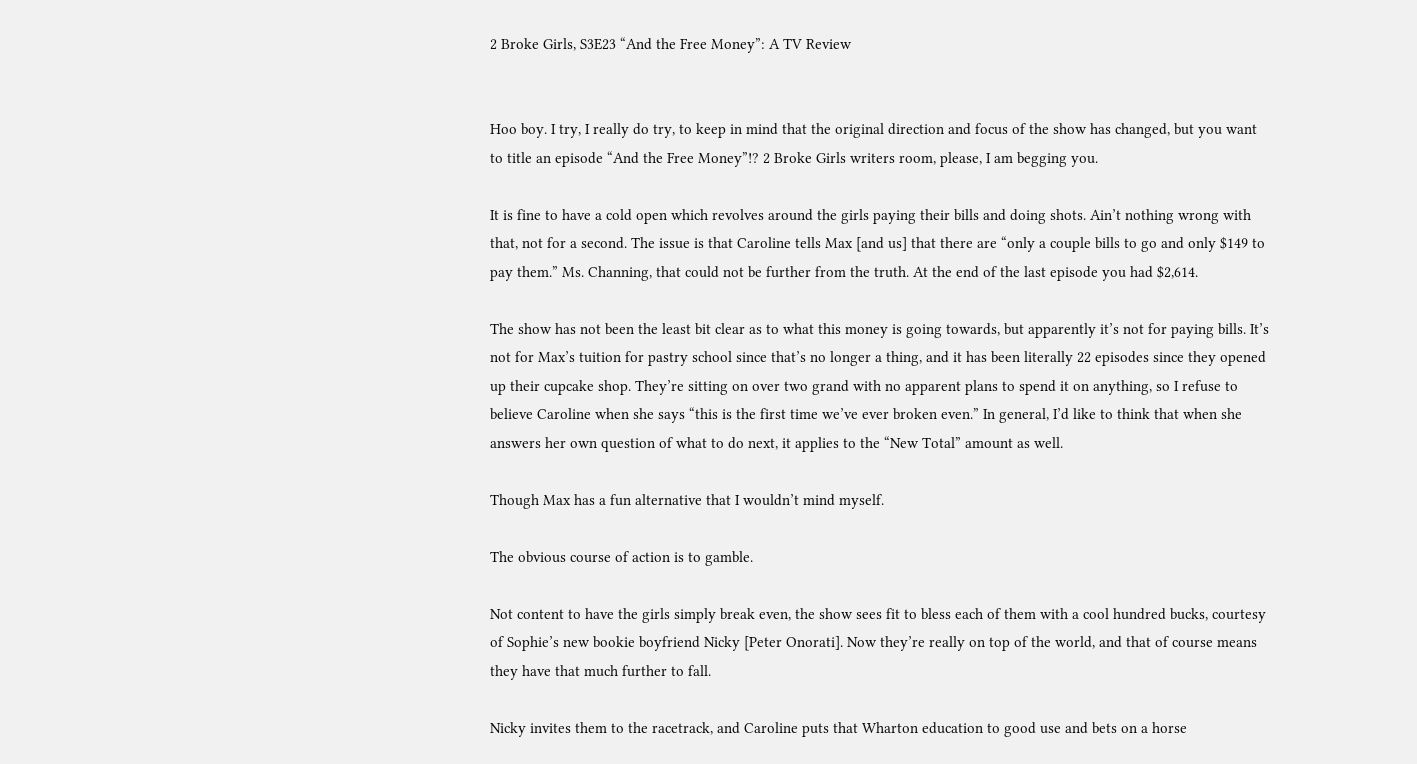2 Broke Girls, S3E23 “And the Free Money”: A TV Review


Hoo boy. I try, I really do try, to keep in mind that the original direction and focus of the show has changed, but you want to title an episode “And the Free Money”!? 2 Broke Girls writers room, please, I am begging you.

It is fine to have a cold open which revolves around the girls paying their bills and doing shots. Ain’t nothing wrong with that, not for a second. The issue is that Caroline tells Max [and us] that there are “only a couple bills to go and only $149 to pay them.” Ms. Channing, that could not be further from the truth. At the end of the last episode you had $2,614.

The show has not been the least bit clear as to what this money is going towards, but apparently it’s not for paying bills. It’s not for Max’s tuition for pastry school since that’s no longer a thing, and it has been literally 22 episodes since they opened up their cupcake shop. They’re sitting on over two grand with no apparent plans to spend it on anything, so I refuse to believe Caroline when she says “this is the first time we’ve ever broken even.” In general, I’d like to think that when she answers her own question of what to do next, it applies to the “New Total” amount as well.

Though Max has a fun alternative that I wouldn’t mind myself.

The obvious course of action is to gamble.

Not content to have the girls simply break even, the show sees fit to bless each of them with a cool hundred bucks, courtesy of Sophie’s new bookie boyfriend Nicky [Peter Onorati]. Now they’re really on top of the world, and that of course means they have that much further to fall.

Nicky invites them to the racetrack, and Caroline puts that Wharton education to good use and bets on a horse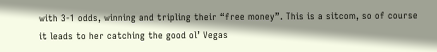with 3-1 odds, winning and tripling their “free money”. This is a sitcom, so of course it leads to her catching the good ol’ Vegas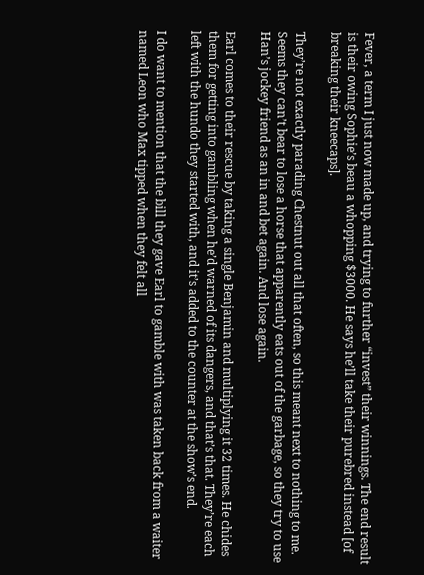Fever, a term I just now made up, and trying to further “invest” their winnings. The end result is their owing Sophie’s beau a whopping $3000. He says he’ll take their purebred instead [of breaking their kneecaps].

They’re not exactly parading Chestnut out all that often, so this meant next to nothing to me. Seems they can’t bear to lose a horse that apparently eats out of the garbage, so they try to use Han’s jockey friend as an in and bet again. And lose again.

Earl comes to their rescue by taking a single Benjamin and multiplying it 32 times. He chides them for getting into gambling when he’d warned of its dangers, and that’s that. They’re each left with the hundo they started with, and it’s added to the counter at the show’s end.

I do want to mention that the bill they gave Earl to gamble with was taken back from a waiter named Leon who Max tipped when they felt all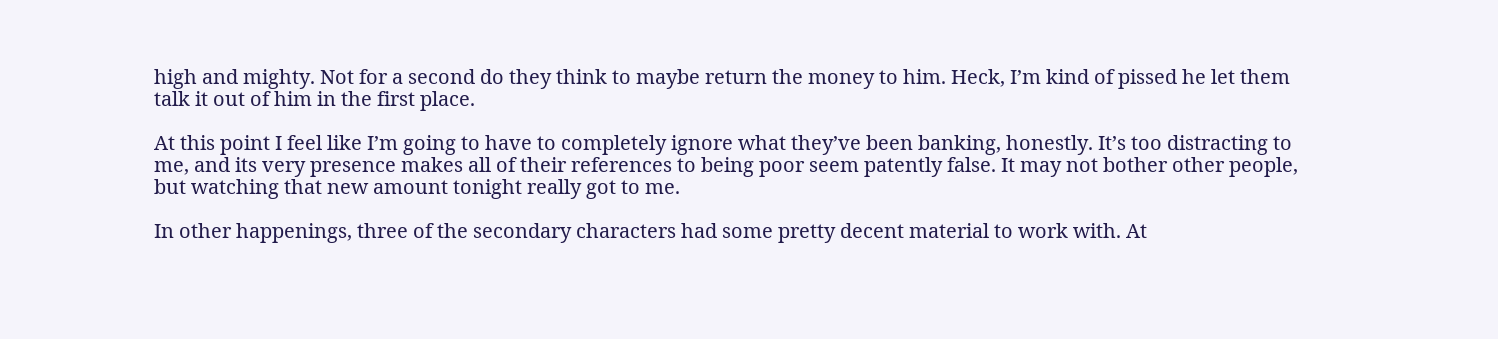high and mighty. Not for a second do they think to maybe return the money to him. Heck, I’m kind of pissed he let them talk it out of him in the first place.

At this point I feel like I’m going to have to completely ignore what they’ve been banking, honestly. It’s too distracting to me, and its very presence makes all of their references to being poor seem patently false. It may not bother other people, but watching that new amount tonight really got to me.

In other happenings, three of the secondary characters had some pretty decent material to work with. At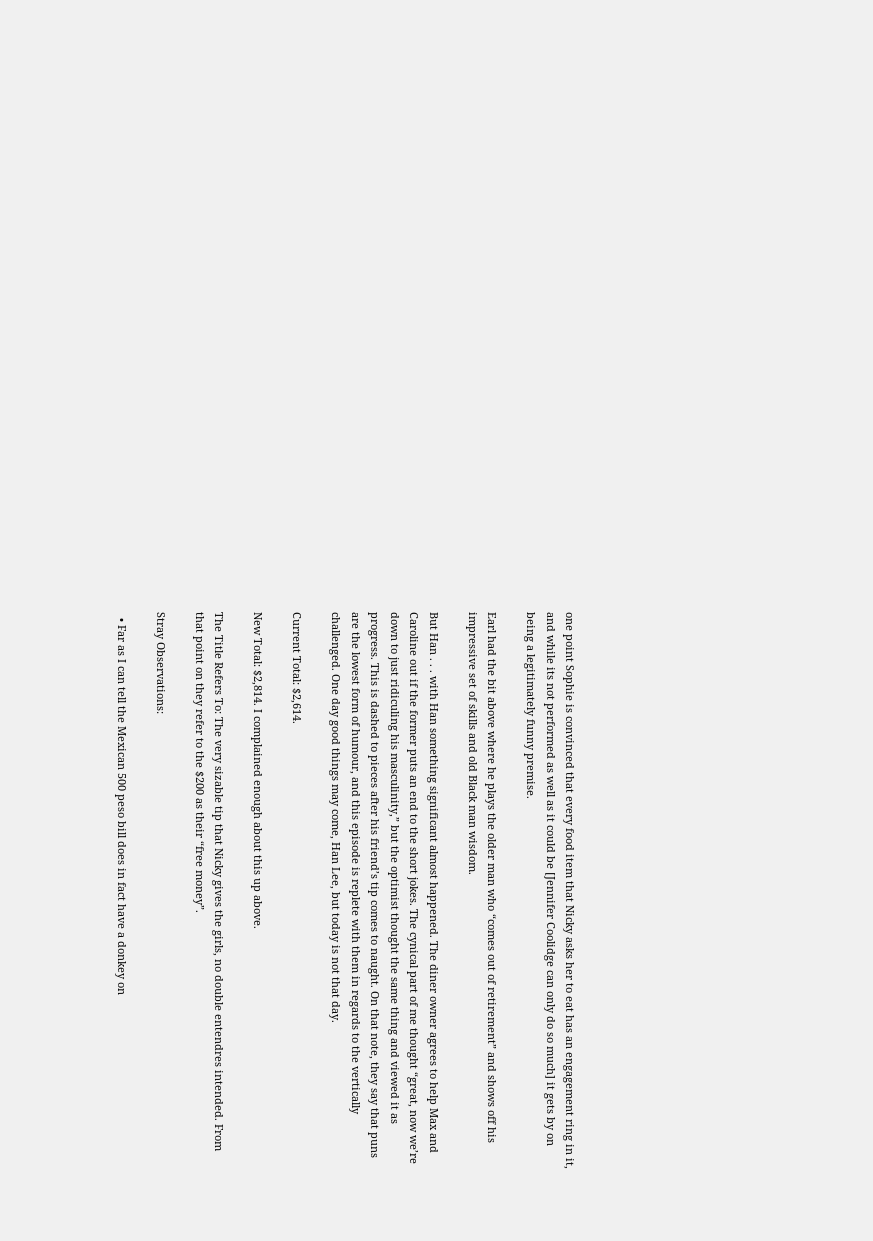one point Sophie is convinced that every food item that Nicky asks her to eat has an engagement ring in it, and while its not performed as well as it could be [Jennifer Coolidge can only do so much] it gets by on being a legitimately funny premise.

Earl had the bit above where he plays the older man who “comes out of retirement” and shows off his impressive set of skills and old Black man wisdom.

But Han . . . with Han something significant almost happened. The diner owner agrees to help Max and Caroline out if the former puts an end to the short jokes. The cynical part of me thought “great, now we’re down to just ridiculing his masculinity,” but the optimist thought the same thing and viewed it as progress. This is dashed to pieces after his friend’s tip comes to naught. On that note, they say that puns are the lowest form of humour, and this episode is replete with them in regards to the vertically challenged. One day good things may come, Han Lee, but today is not that day.

Current Total: $2,614.

New Total: $2,814. I complained enough about this up above.

The Title Refers To: The very sizable tip that Nicky gives the girls, no double entendres intended. From that point on they refer to the $200 as their “free money”.

Stray Observations:

  • Far as I can tell the Mexican 500 peso bill does in fact have a donkey on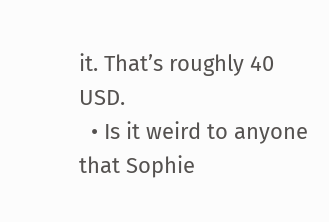it. That’s roughly 40 USD.
  • Is it weird to anyone that Sophie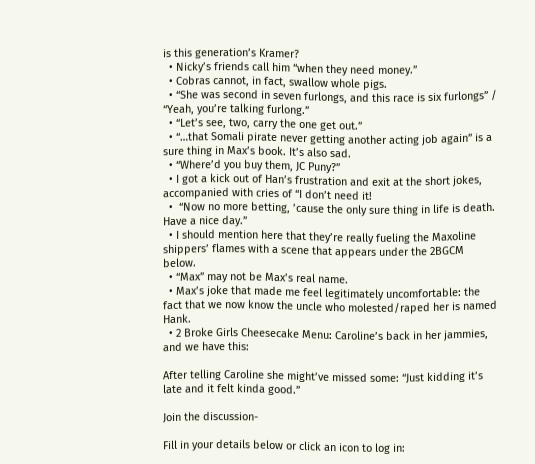is this generation’s Kramer?
  • Nicky’s friends call him “when they need money.”
  • Cobras cannot, in fact, swallow whole pigs.
  • “She was second in seven furlongs, and this race is six furlongs” / “Yeah, you’re talking furlong.”
  • “Let’s see, two, carry the one get out.”
  • “…that Somali pirate never getting another acting job again” is a sure thing in Max’s book. It’s also sad.
  • “Where’d you buy them, JC Puny?”
  • I got a kick out of Han’s frustration and exit at the short jokes, accompanied with cries of “I don’t need it!
  •  “Now no more betting, ’cause the only sure thing in life is death. Have a nice day.”
  • I should mention here that they’re really fueling the Maxoline shippers’ flames with a scene that appears under the 2BGCM below.
  • “Max” may not be Max’s real name.
  • Max’s joke that made me feel legitimately uncomfortable: the fact that we now know the uncle who molested/raped her is named Hank.
  • 2 Broke Girls Cheesecake Menu: Caroline’s back in her jammies, and we have this:

After telling Caroline she might’ve missed some: “Just kidding it’s late and it felt kinda good.”

Join the discussion-

Fill in your details below or click an icon to log in: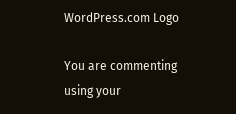WordPress.com Logo

You are commenting using your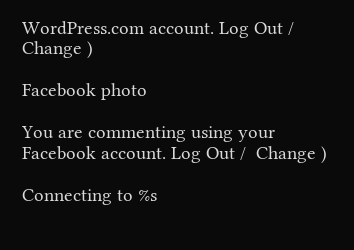WordPress.com account. Log Out /  Change )

Facebook photo

You are commenting using your Facebook account. Log Out /  Change )

Connecting to %s